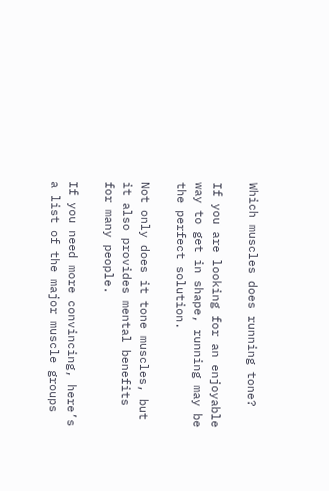Which muscles does running tone?

If you are looking for an enjoyable way to get in shape, running may be the perfect solution.

Not only does it tone muscles, but it also provides mental benefits for many people.

If you need more convincing, here’s a list of the major muscle groups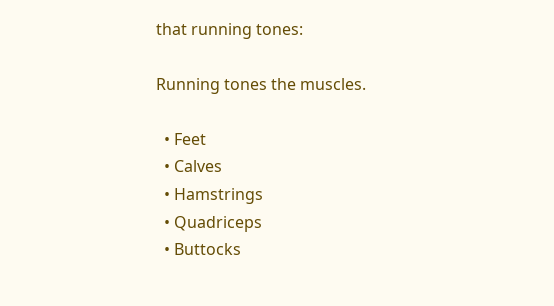that running tones:

Running tones the muscles.

  • Feet
  • Calves
  • Hamstrings
  • Quadriceps
  • Buttocks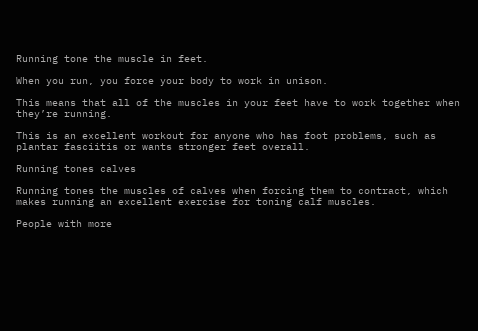Running tone the muscle in feet.

When you run, you force your body to work in unison.

This means that all of the muscles in your feet have to work together when they’re running.

This is an excellent workout for anyone who has foot problems, such as plantar fasciitis or wants stronger feet overall.

Running tones calves

Running tones the muscles of calves when forcing them to contract, which makes running an excellent exercise for toning calf muscles.

People with more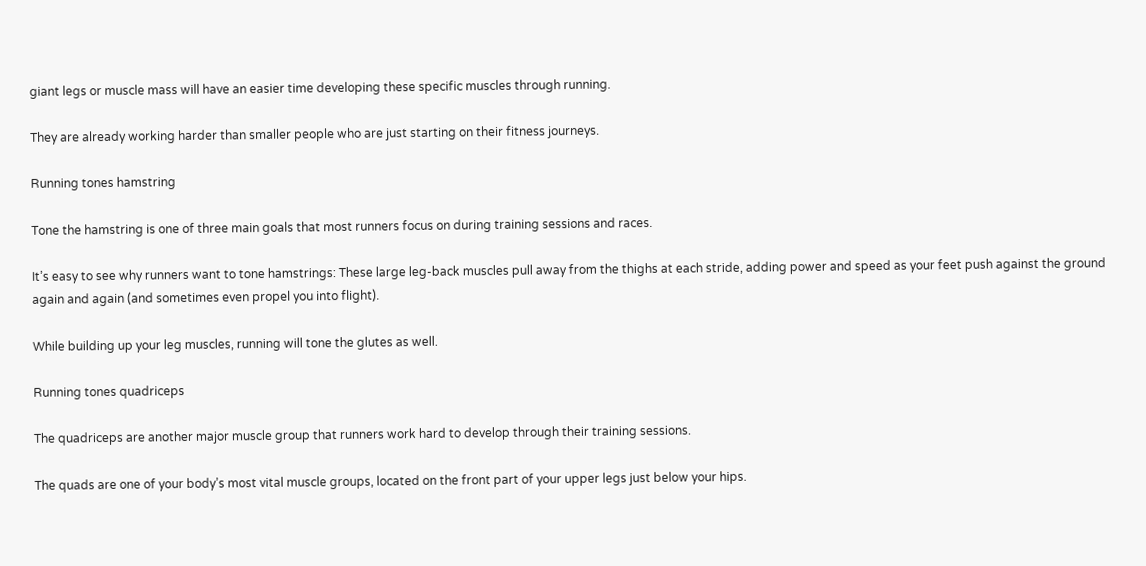giant legs or muscle mass will have an easier time developing these specific muscles through running.

They are already working harder than smaller people who are just starting on their fitness journeys.

Running tones hamstring

Tone the hamstring is one of three main goals that most runners focus on during training sessions and races.

It’s easy to see why runners want to tone hamstrings: These large leg-back muscles pull away from the thighs at each stride, adding power and speed as your feet push against the ground again and again (and sometimes even propel you into flight).

While building up your leg muscles, running will tone the glutes as well.

Running tones quadriceps

The quadriceps are another major muscle group that runners work hard to develop through their training sessions.

The quads are one of your body’s most vital muscle groups, located on the front part of your upper legs just below your hips.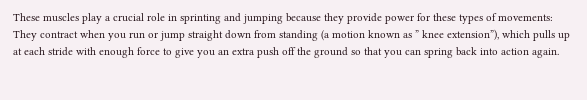These muscles play a crucial role in sprinting and jumping because they provide power for these types of movements: They contract when you run or jump straight down from standing (a motion known as ” knee extension”), which pulls up at each stride with enough force to give you an extra push off the ground so that you can spring back into action again.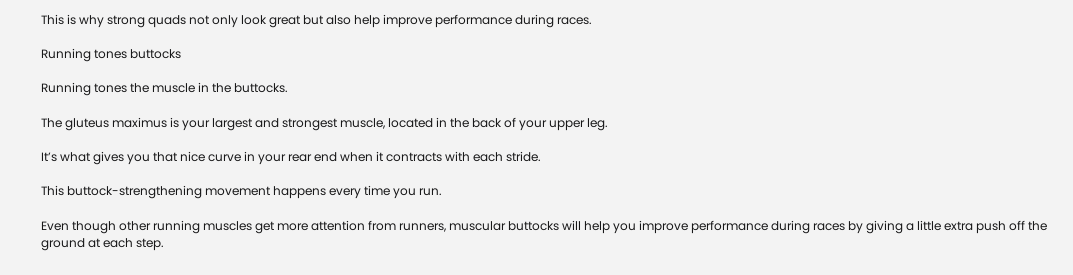This is why strong quads not only look great but also help improve performance during races.

Running tones buttocks

Running tones the muscle in the buttocks.

The gluteus maximus is your largest and strongest muscle, located in the back of your upper leg.

It’s what gives you that nice curve in your rear end when it contracts with each stride.

This buttock-strengthening movement happens every time you run.

Even though other running muscles get more attention from runners, muscular buttocks will help you improve performance during races by giving a little extra push off the ground at each step.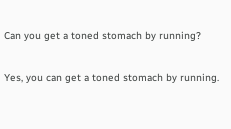Can you get a toned stomach by running?

Yes, you can get a toned stomach by running.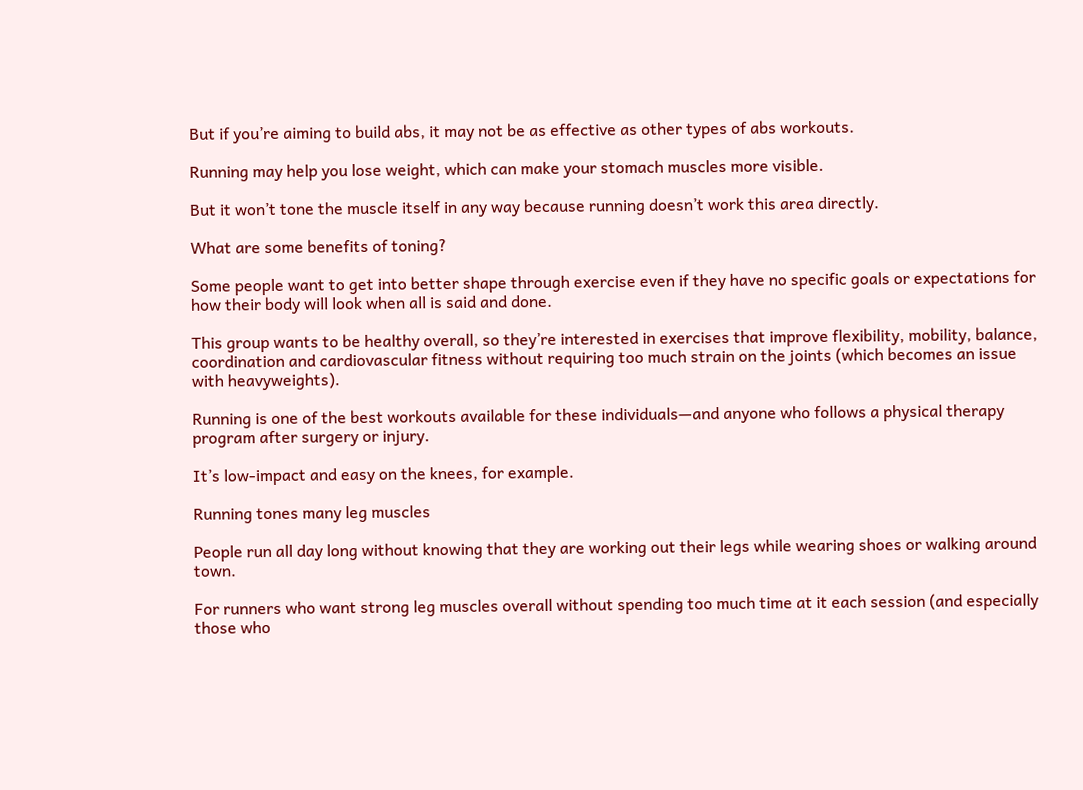But if you’re aiming to build abs, it may not be as effective as other types of abs workouts.

Running may help you lose weight, which can make your stomach muscles more visible.

But it won’t tone the muscle itself in any way because running doesn’t work this area directly.

What are some benefits of toning?

Some people want to get into better shape through exercise even if they have no specific goals or expectations for how their body will look when all is said and done.

This group wants to be healthy overall, so they’re interested in exercises that improve flexibility, mobility, balance, coordination and cardiovascular fitness without requiring too much strain on the joints (which becomes an issue with heavyweights).

Running is one of the best workouts available for these individuals—and anyone who follows a physical therapy program after surgery or injury.

It’s low-impact and easy on the knees, for example.

Running tones many leg muscles

People run all day long without knowing that they are working out their legs while wearing shoes or walking around town.

For runners who want strong leg muscles overall without spending too much time at it each session (and especially those who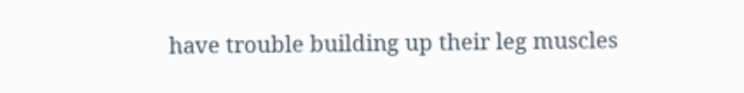have trouble building up their leg muscles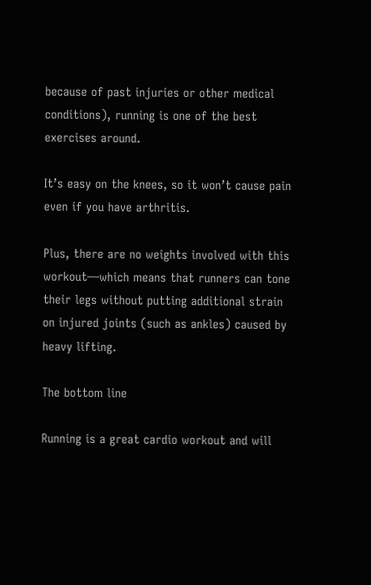because of past injuries or other medical conditions), running is one of the best exercises around.

It’s easy on the knees, so it won’t cause pain even if you have arthritis.

Plus, there are no weights involved with this workout—which means that runners can tone their legs without putting additional strain on injured joints (such as ankles) caused by heavy lifting.

The bottom line

Running is a great cardio workout and will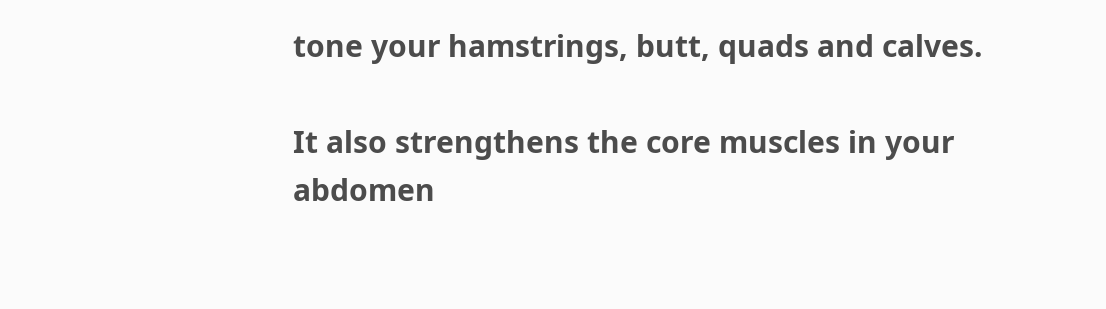tone your hamstrings, butt, quads and calves.

It also strengthens the core muscles in your abdomen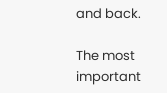and back.

The most important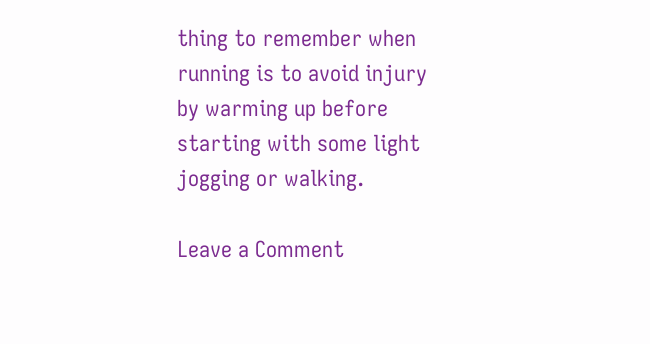thing to remember when running is to avoid injury by warming up before starting with some light jogging or walking.

Leave a Comment